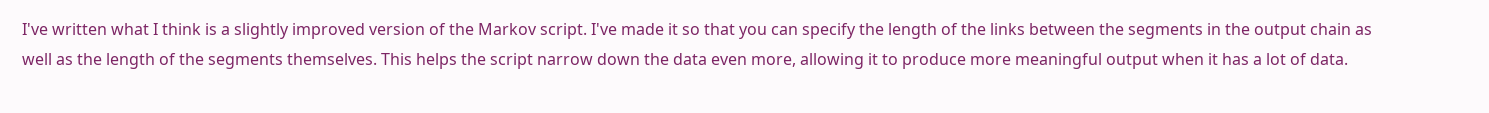I've written what I think is a slightly improved version of the Markov script. I've made it so that you can specify the length of the links between the segments in the output chain as well as the length of the segments themselves. This helps the script narrow down the data even more, allowing it to produce more meaningful output when it has a lot of data.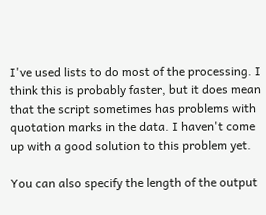I've used lists to do most of the processing. I think this is probably faster, but it does mean that the script sometimes has problems with quotation marks in the data. I haven't come up with a good solution to this problem yet.

You can also specify the length of the output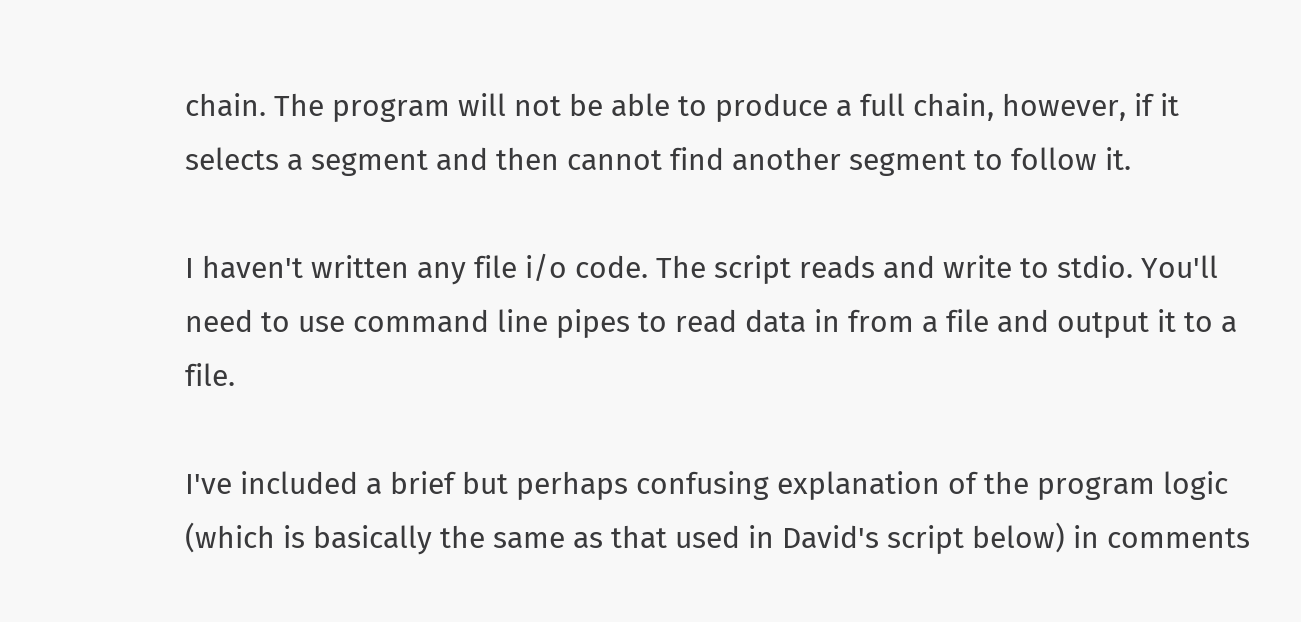chain. The program will not be able to produce a full chain, however, if it selects a segment and then cannot find another segment to follow it.

I haven't written any file i/o code. The script reads and write to stdio. You'll need to use command line pipes to read data in from a file and output it to a file.

I've included a brief but perhaps confusing explanation of the program logic (which is basically the same as that used in David's script below) in comments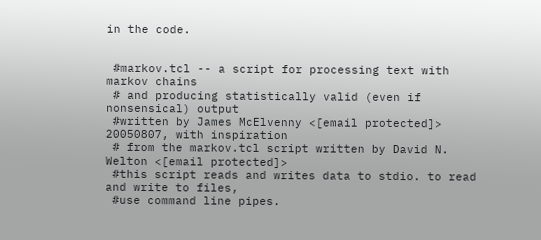in the code.


 #markov.tcl -- a script for processing text with markov chains
 # and producing statistically valid (even if nonsensical) output
 #written by James McElvenny <[email protected]> 20050807, with inspiration
 # from the markov.tcl script written by David N. Welton <[email protected]>
 #this script reads and writes data to stdio. to read and write to files,
 #use command line pipes.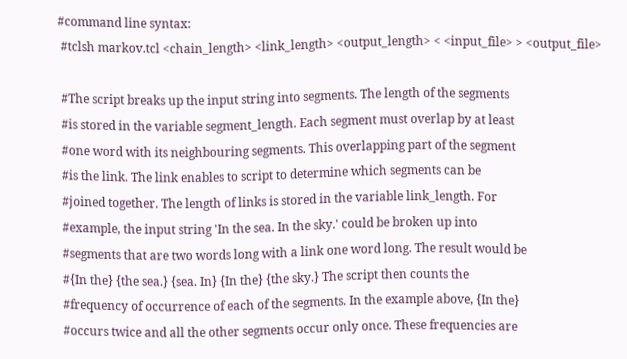#command line syntax:
 #tclsh markov.tcl <chain_length> <link_length> <output_length> < <input_file> > <output_file>

 #The script breaks up the input string into segments. The length of the segments
 #is stored in the variable segment_length. Each segment must overlap by at least
 #one word with its neighbouring segments. This overlapping part of the segment
 #is the link. The link enables to script to determine which segments can be
 #joined together. The length of links is stored in the variable link_length. For
 #example, the input string 'In the sea. In the sky.' could be broken up into
 #segments that are two words long with a link one word long. The result would be
 #{In the} {the sea.} {sea. In} {In the} {the sky.} The script then counts the
 #frequency of occurrence of each of the segments. In the example above, {In the}
 #occurs twice and all the other segments occur only once. These frequencies are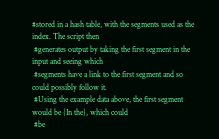#stored in a hash table, with the segments used as the index. The script then
 #generates output by taking the first segment in the input and seeing which
 #segments have a link to the first segment and so could possibly follow it.
 #Using the example data above, the first segment would be {In the}, which could
 #be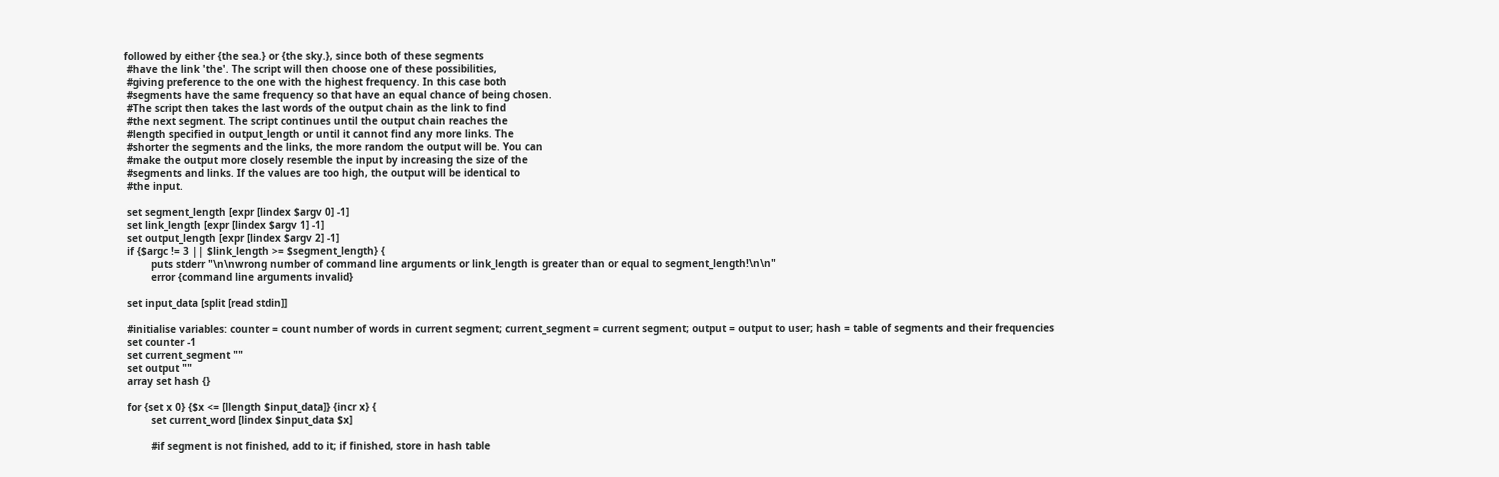followed by either {the sea.} or {the sky.}, since both of these segments
 #have the link 'the'. The script will then choose one of these possibilities,
 #giving preference to the one with the highest frequency. In this case both
 #segments have the same frequency so that have an equal chance of being chosen.
 #The script then takes the last words of the output chain as the link to find
 #the next segment. The script continues until the output chain reaches the
 #length specified in output_length or until it cannot find any more links. The
 #shorter the segments and the links, the more random the output will be. You can
 #make the output more closely resemble the input by increasing the size of the
 #segments and links. If the values are too high, the output will be identical to
 #the input.

 set segment_length [expr [lindex $argv 0] -1]
 set link_length [expr [lindex $argv 1] -1]
 set output_length [expr [lindex $argv 2] -1]
 if {$argc != 3 || $link_length >= $segment_length} {
         puts stderr "\n\nwrong number of command line arguments or link_length is greater than or equal to segment_length!\n\n"
         error {command line arguments invalid}

 set input_data [split [read stdin]]

 #initialise variables: counter = count number of words in current segment; current_segment = current segment; output = output to user; hash = table of segments and their frequencies
 set counter -1
 set current_segment ""
 set output ""
 array set hash {}

 for {set x 0} {$x <= [llength $input_data]} {incr x} {
         set current_word [lindex $input_data $x]

         #if segment is not finished, add to it; if finished, store in hash table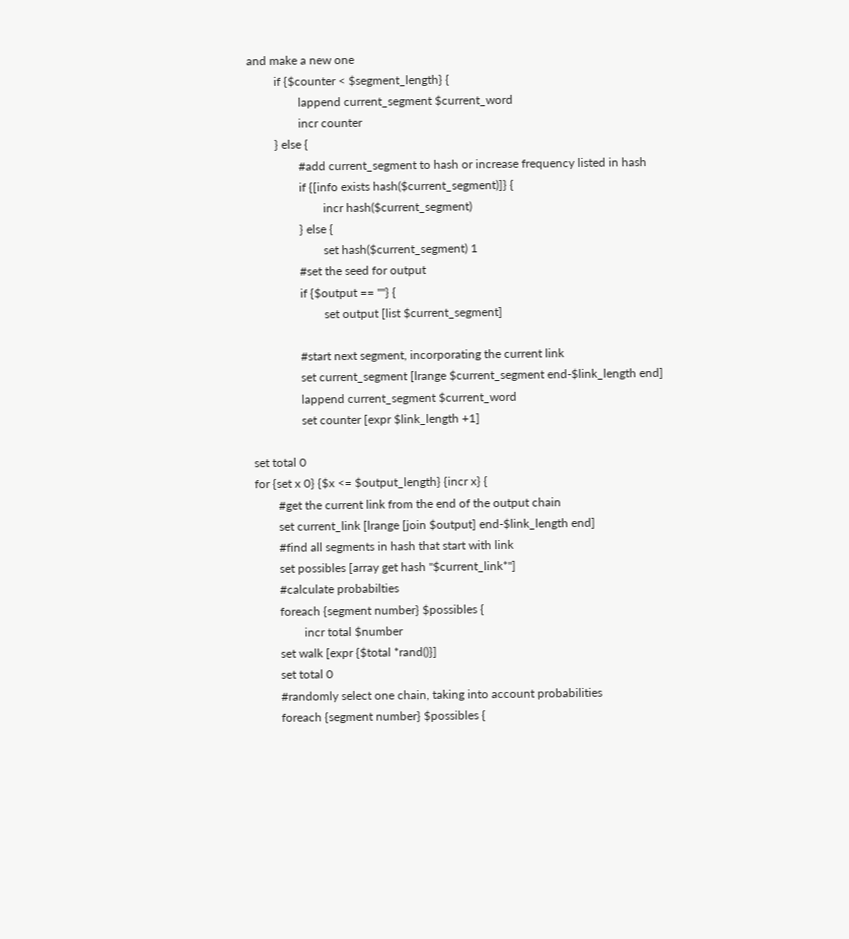and make a new one
         if {$counter < $segment_length} {
                 lappend current_segment $current_word
                 incr counter
         } else {
                 #add current_segment to hash or increase frequency listed in hash
                 if {[info exists hash($current_segment)]} {
                         incr hash($current_segment)
                 } else {
                         set hash($current_segment) 1
                 #set the seed for output
                 if {$output == ""} {
                         set output [list $current_segment]

                 #start next segment, incorporating the current link
                 set current_segment [lrange $current_segment end-$link_length end]
                 lappend current_segment $current_word
                 set counter [expr $link_length +1]

 set total 0
 for {set x 0} {$x <= $output_length} {incr x} {
         #get the current link from the end of the output chain
         set current_link [lrange [join $output] end-$link_length end]
         #find all segments in hash that start with link
         set possibles [array get hash "$current_link*"]
         #calculate probabilties
         foreach {segment number} $possibles {
                 incr total $number
         set walk [expr {$total *rand()}]
         set total 0
         #randomly select one chain, taking into account probabilities
         foreach {segment number} $possibles {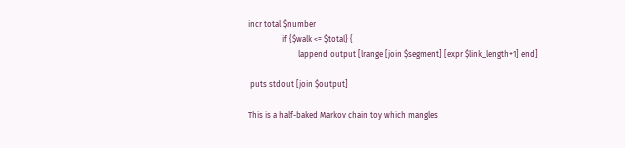incr total $number
                 if {$walk <= $total} {
                         lappend output [lrange [join $segment] [expr $link_length+1] end]

 puts stdout [join $output]

This is a half-baked Markov chain toy which mangles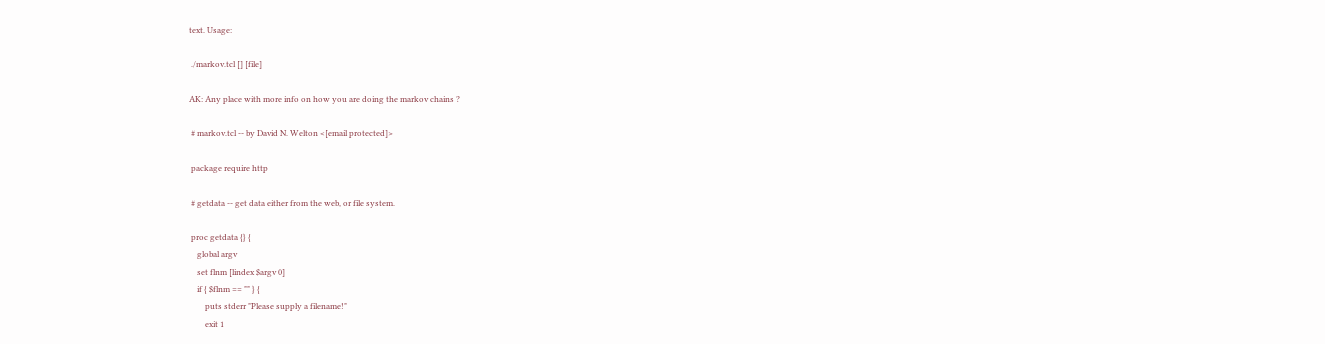text. Usage:

 ./markov.tcl [] [file]

AK: Any place with more info on how you are doing the markov chains ?

 # markov.tcl -- by David N. Welton <[email protected]>

 package require http

 # getdata -- get data either from the web, or file system.

 proc getdata {} {
    global argv
    set flnm [lindex $argv 0]
    if { $flnm == "" } {
        puts stderr "Please supply a filename!"
        exit 1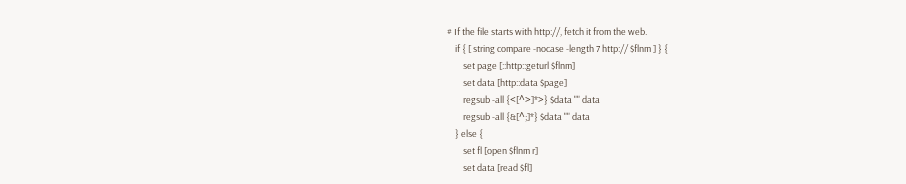# If the file starts with http://, fetch it from the web.
    if { [ string compare -nocase -length 7 http:// $flnm ] } {
        set page [::http::geturl $flnm]
        set data [http::data $page]
        regsub -all {<[^>]*>} $data "" data
        regsub -all {&[^;]*} $data "" data
    } else {
        set fl [open $flnm r]
        set data [read $fl]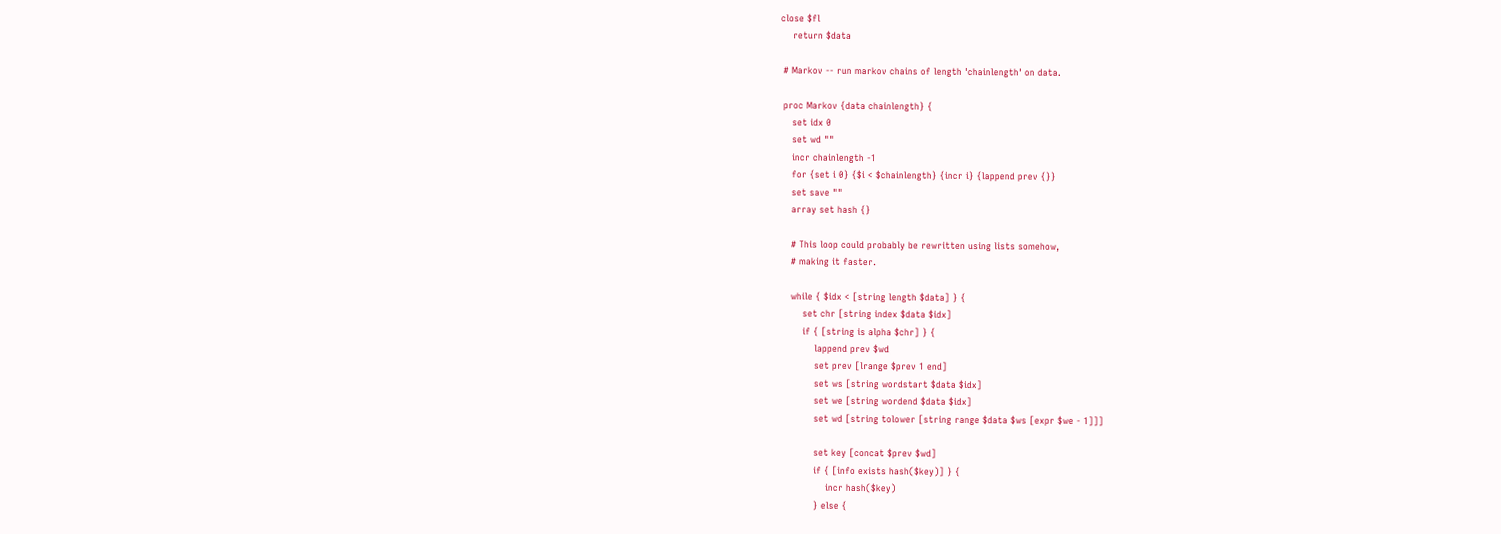close $fl
    return $data

 # Markov -- run markov chains of length 'chainlength' on data.

 proc Markov {data chainlength} {
    set idx 0
    set wd ""
    incr chainlength -1
    for {set i 0} {$i < $chainlength} {incr i} {lappend prev {}}
    set save ""
    array set hash {}

    # This loop could probably be rewritten using lists somehow,
    # making it faster.

    while { $idx < [string length $data] } {
        set chr [string index $data $idx]
        if { [string is alpha $chr] } {
            lappend prev $wd
            set prev [lrange $prev 1 end]
            set ws [string wordstart $data $idx]
            set we [string wordend $data $idx]
            set wd [string tolower [string range $data $ws [expr $we - 1]]]

            set key [concat $prev $wd]
            if { [info exists hash($key)] } {
                incr hash($key)
            } else {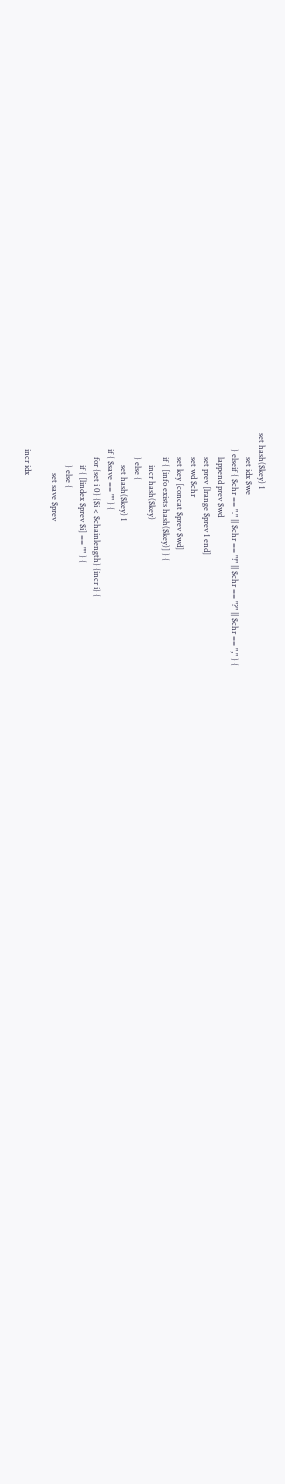set hash($key) 1
            set idx $we
        } elseif { $chr == "." || $chr == "!" || $chr == "?" || $chr == "," } {
            lappend prev $wd
            set prev [lrange $prev 1 end]
            set wd $chr
            set key [concat $prev $wd]
            if { [info exists hash($key)] } {
                incr hash($key)
            } else {
                set hash($key) 1
        if { $save == "" } {
            for {set i 0} {$i < $chainlength} {incr i} {
                if { [lindex $prev $i] == "" } {
                } else {
                    set save $prev

        incr idx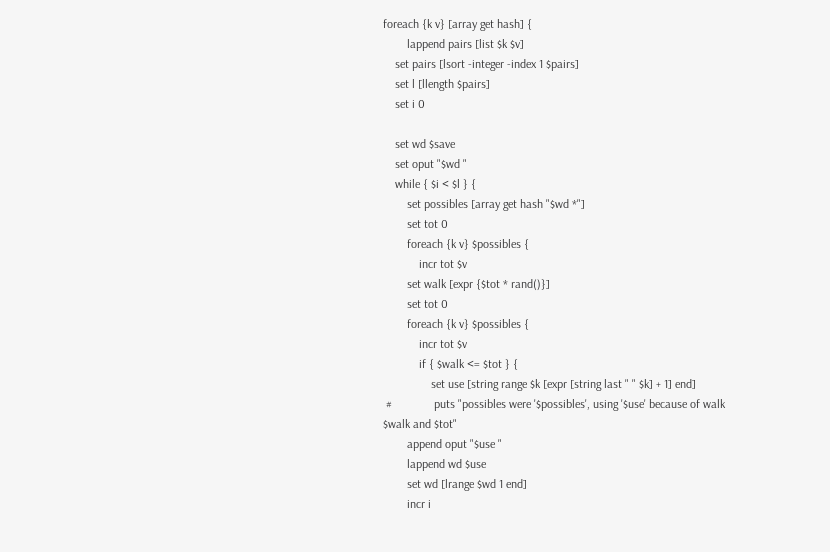foreach {k v} [array get hash] {
        lappend pairs [list $k $v]
    set pairs [lsort -integer -index 1 $pairs]
    set l [llength $pairs]
    set i 0

    set wd $save
    set oput "$wd "
    while { $i < $l } {
        set possibles [array get hash "$wd *"]
        set tot 0
        foreach {k v} $possibles {
            incr tot $v
        set walk [expr {$tot * rand()}]
        set tot 0
        foreach {k v} $possibles {
            incr tot $v
            if { $walk <= $tot } {
                set use [string range $k [expr [string last " " $k] + 1] end]
 #              puts "possibles were '$possibles', using '$use' because of walk $walk and $tot"
        append oput "$use "
        lappend wd $use
        set wd [lrange $wd 1 end]
        incr i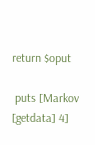return $oput

 puts [Markov [getdata] 4]